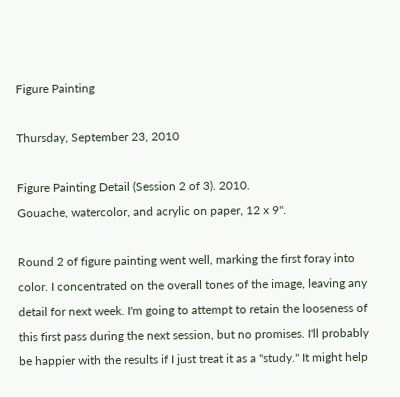Figure Painting

Thursday, September 23, 2010

Figure Painting Detail (Session 2 of 3). 2010.
Gouache, watercolor, and acrylic on paper, 12 x 9".

Round 2 of figure painting went well, marking the first foray into color. I concentrated on the overall tones of the image, leaving any detail for next week. I'm going to attempt to retain the looseness of this first pass during the next session, but no promises. I'll probably be happier with the results if I just treat it as a "study." It might help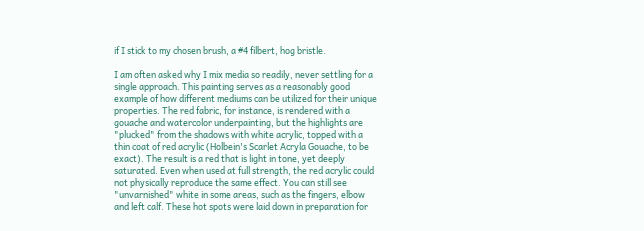if I stick to my chosen brush, a #4 filbert, hog bristle.

I am often asked why I mix media so readily, never settling for a single approach. This painting serves as a reasonably good example of how different mediums can be utilized for their unique properties. The red fabric, for instance, is rendered with a gouache and watercolor underpainting, but the highlights are "plucked" from the shadows with white acrylic, topped with a thin coat of red acrylic (Holbein's Scarlet Acryla Gouache, to be exact). The result is a red that is light in tone, yet deeply saturated. Even when used at full strength, the red acrylic could not physically reproduce the same effect. You can still see "unvarnished" white in some areas, such as the fingers, elbow and left calf. These hot spots were laid down in preparation for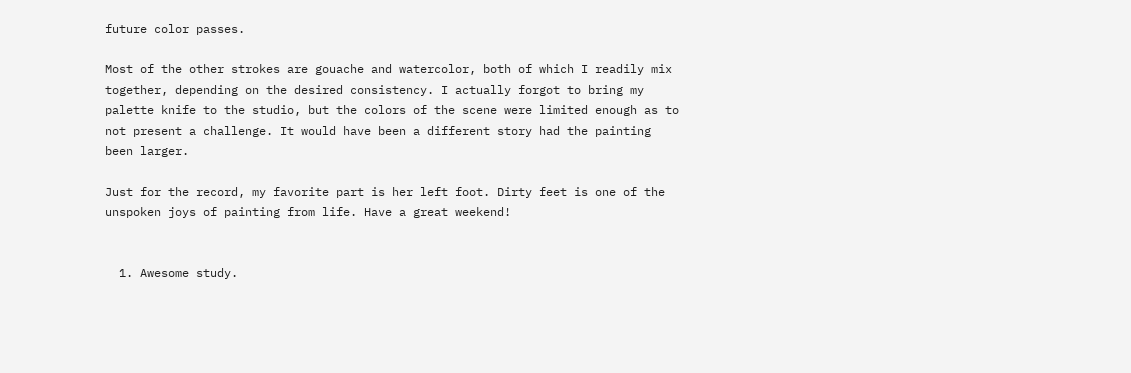future color passes.

Most of the other strokes are gouache and watercolor, both of which I readily mix together, depending on the desired consistency. I actually forgot to bring my palette knife to the studio, but the colors of the scene were limited enough as to not present a challenge. It would have been a different story had the painting been larger.

Just for the record, my favorite part is her left foot. Dirty feet is one of the unspoken joys of painting from life. Have a great weekend!


  1. Awesome study.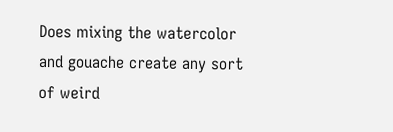Does mixing the watercolor and gouache create any sort of weird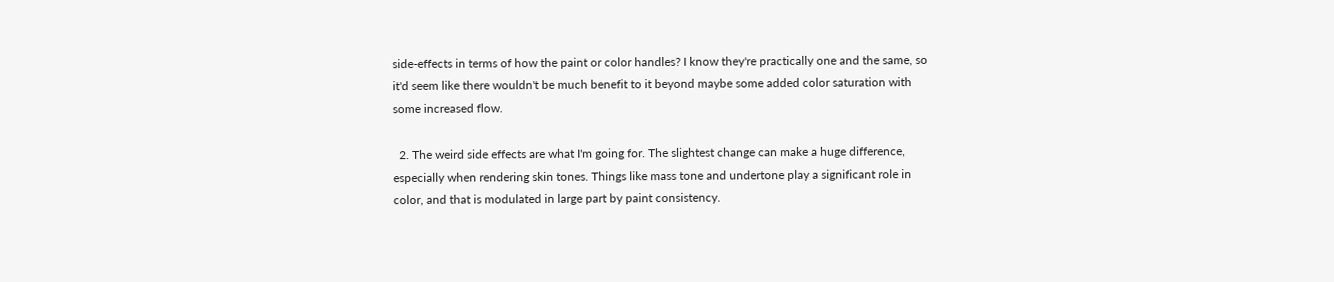side-effects in terms of how the paint or color handles? I know they're practically one and the same, so it'd seem like there wouldn't be much benefit to it beyond maybe some added color saturation with some increased flow.

  2. The weird side effects are what I'm going for. The slightest change can make a huge difference, especially when rendering skin tones. Things like mass tone and undertone play a significant role in color, and that is modulated in large part by paint consistency.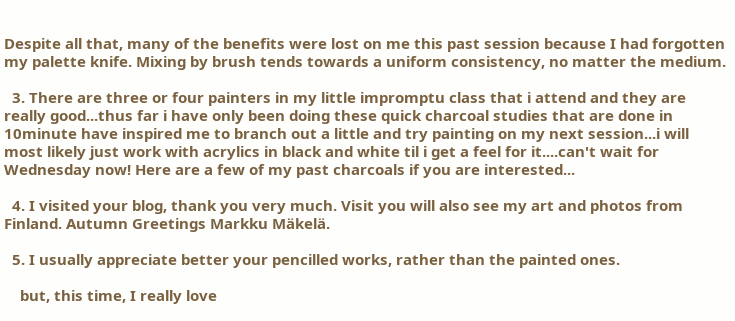Despite all that, many of the benefits were lost on me this past session because I had forgotten my palette knife. Mixing by brush tends towards a uniform consistency, no matter the medium.

  3. There are three or four painters in my little impromptu class that i attend and they are really good...thus far i have only been doing these quick charcoal studies that are done in 10minute have inspired me to branch out a little and try painting on my next session...i will most likely just work with acrylics in black and white til i get a feel for it....can't wait for Wednesday now! Here are a few of my past charcoals if you are interested...

  4. I visited your blog, thank you very much. Visit you will also see my art and photos from Finland. Autumn Greetings Markku Mäkelä.

  5. I usually appreciate better your pencilled works, rather than the painted ones.

    but, this time, I really love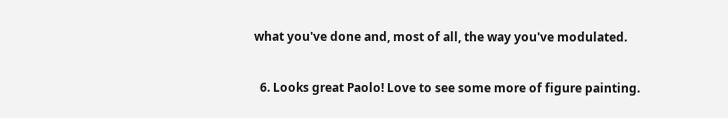what you've done and, most of all, the way you've modulated.

  6. Looks great Paolo! Love to see some more of figure painting.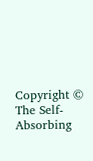Copyright © The Self-Absorbing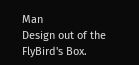Man
Design out of the FlyBird's Box.